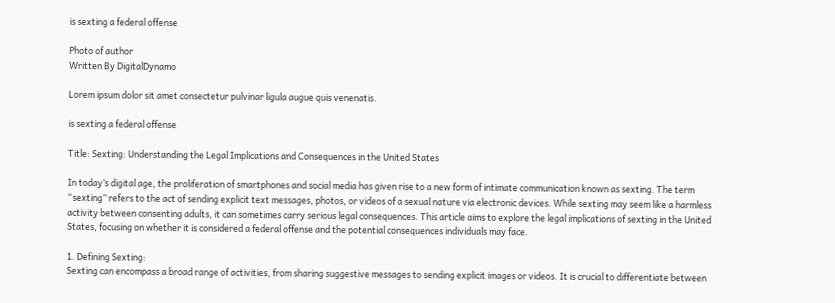is sexting a federal offense

Photo of author
Written By DigitalDynamo

Lorem ipsum dolor sit amet consectetur pulvinar ligula augue quis venenatis.

is sexting a federal offense

Title: Sexting: Understanding the Legal Implications and Consequences in the United States

In today’s digital age, the proliferation of smartphones and social media has given rise to a new form of intimate communication known as sexting. The term “sexting” refers to the act of sending explicit text messages, photos, or videos of a sexual nature via electronic devices. While sexting may seem like a harmless activity between consenting adults, it can sometimes carry serious legal consequences. This article aims to explore the legal implications of sexting in the United States, focusing on whether it is considered a federal offense and the potential consequences individuals may face.

1. Defining Sexting:
Sexting can encompass a broad range of activities, from sharing suggestive messages to sending explicit images or videos. It is crucial to differentiate between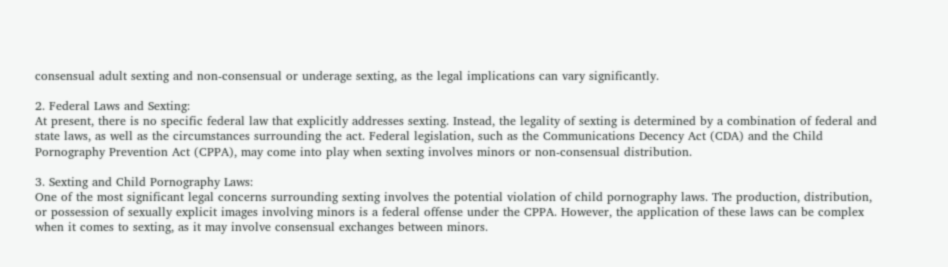consensual adult sexting and non-consensual or underage sexting, as the legal implications can vary significantly.

2. Federal Laws and Sexting:
At present, there is no specific federal law that explicitly addresses sexting. Instead, the legality of sexting is determined by a combination of federal and state laws, as well as the circumstances surrounding the act. Federal legislation, such as the Communications Decency Act (CDA) and the Child Pornography Prevention Act (CPPA), may come into play when sexting involves minors or non-consensual distribution.

3. Sexting and Child Pornography Laws:
One of the most significant legal concerns surrounding sexting involves the potential violation of child pornography laws. The production, distribution, or possession of sexually explicit images involving minors is a federal offense under the CPPA. However, the application of these laws can be complex when it comes to sexting, as it may involve consensual exchanges between minors.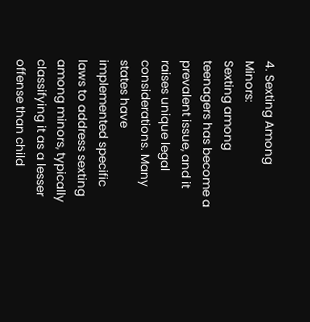4. Sexting Among Minors:
Sexting among teenagers has become a prevalent issue, and it raises unique legal considerations. Many states have implemented specific laws to address sexting among minors, typically classifying it as a lesser offense than child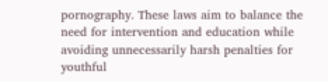pornography. These laws aim to balance the need for intervention and education while avoiding unnecessarily harsh penalties for youthful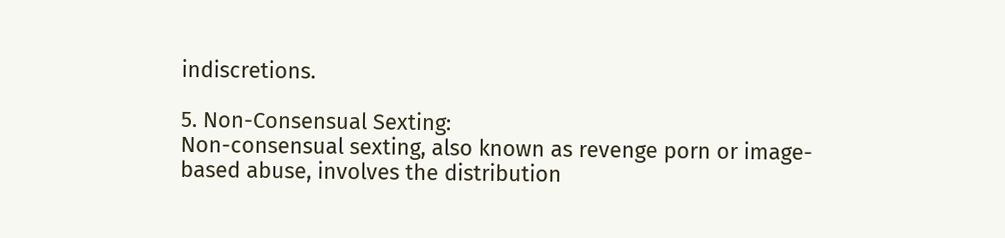indiscretions.

5. Non-Consensual Sexting:
Non-consensual sexting, also known as revenge porn or image-based abuse, involves the distribution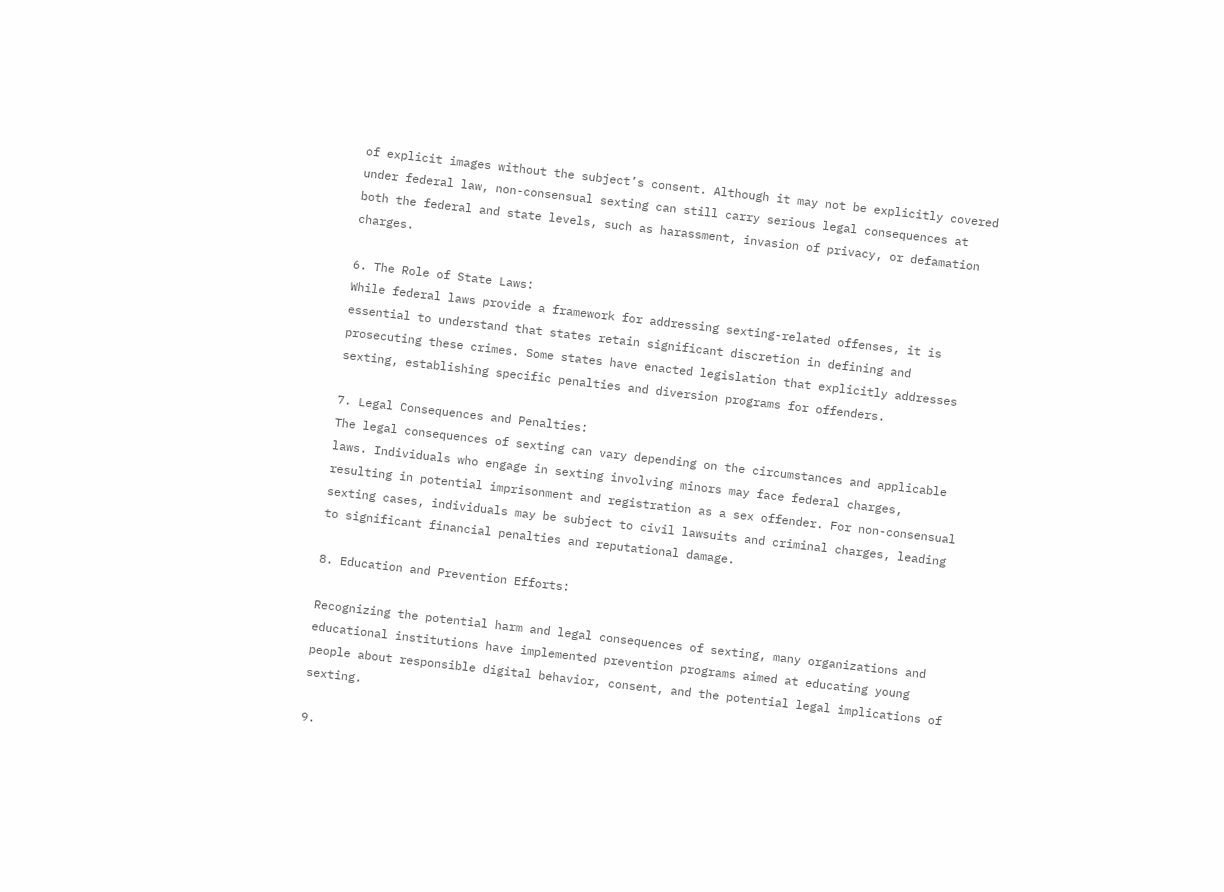of explicit images without the subject’s consent. Although it may not be explicitly covered under federal law, non-consensual sexting can still carry serious legal consequences at both the federal and state levels, such as harassment, invasion of privacy, or defamation charges.

6. The Role of State Laws:
While federal laws provide a framework for addressing sexting-related offenses, it is essential to understand that states retain significant discretion in defining and prosecuting these crimes. Some states have enacted legislation that explicitly addresses sexting, establishing specific penalties and diversion programs for offenders.

7. Legal Consequences and Penalties:
The legal consequences of sexting can vary depending on the circumstances and applicable laws. Individuals who engage in sexting involving minors may face federal charges, resulting in potential imprisonment and registration as a sex offender. For non-consensual sexting cases, individuals may be subject to civil lawsuits and criminal charges, leading to significant financial penalties and reputational damage.

8. Education and Prevention Efforts:

Recognizing the potential harm and legal consequences of sexting, many organizations and educational institutions have implemented prevention programs aimed at educating young people about responsible digital behavior, consent, and the potential legal implications of sexting.

9.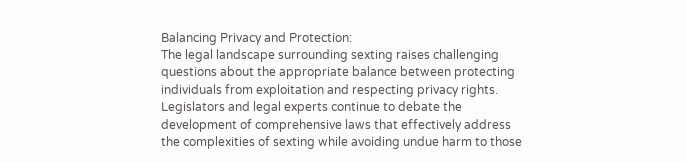Balancing Privacy and Protection:
The legal landscape surrounding sexting raises challenging questions about the appropriate balance between protecting individuals from exploitation and respecting privacy rights. Legislators and legal experts continue to debate the development of comprehensive laws that effectively address the complexities of sexting while avoiding undue harm to those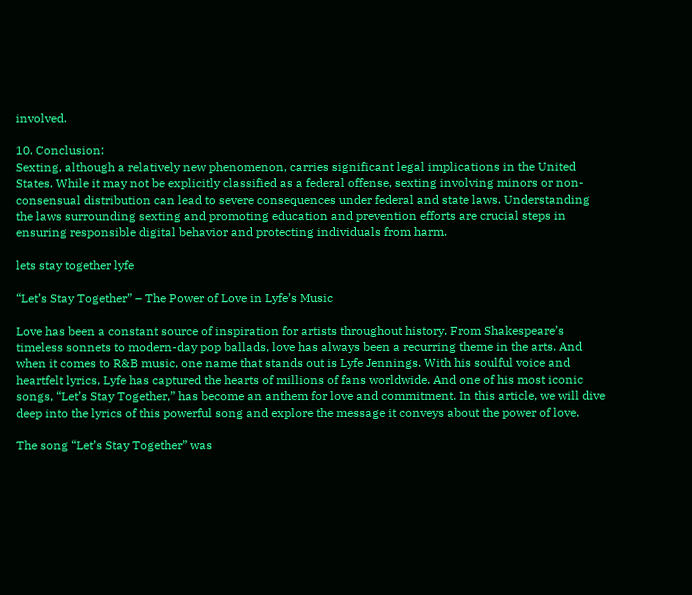involved.

10. Conclusion:
Sexting, although a relatively new phenomenon, carries significant legal implications in the United States. While it may not be explicitly classified as a federal offense, sexting involving minors or non-consensual distribution can lead to severe consequences under federal and state laws. Understanding the laws surrounding sexting and promoting education and prevention efforts are crucial steps in ensuring responsible digital behavior and protecting individuals from harm.

lets stay together lyfe

“Let’s Stay Together” – The Power of Love in Lyfe’s Music

Love has been a constant source of inspiration for artists throughout history. From Shakespeare’s timeless sonnets to modern-day pop ballads, love has always been a recurring theme in the arts. And when it comes to R&B music, one name that stands out is Lyfe Jennings. With his soulful voice and heartfelt lyrics, Lyfe has captured the hearts of millions of fans worldwide. And one of his most iconic songs, “Let’s Stay Together,” has become an anthem for love and commitment. In this article, we will dive deep into the lyrics of this powerful song and explore the message it conveys about the power of love.

The song “Let’s Stay Together” was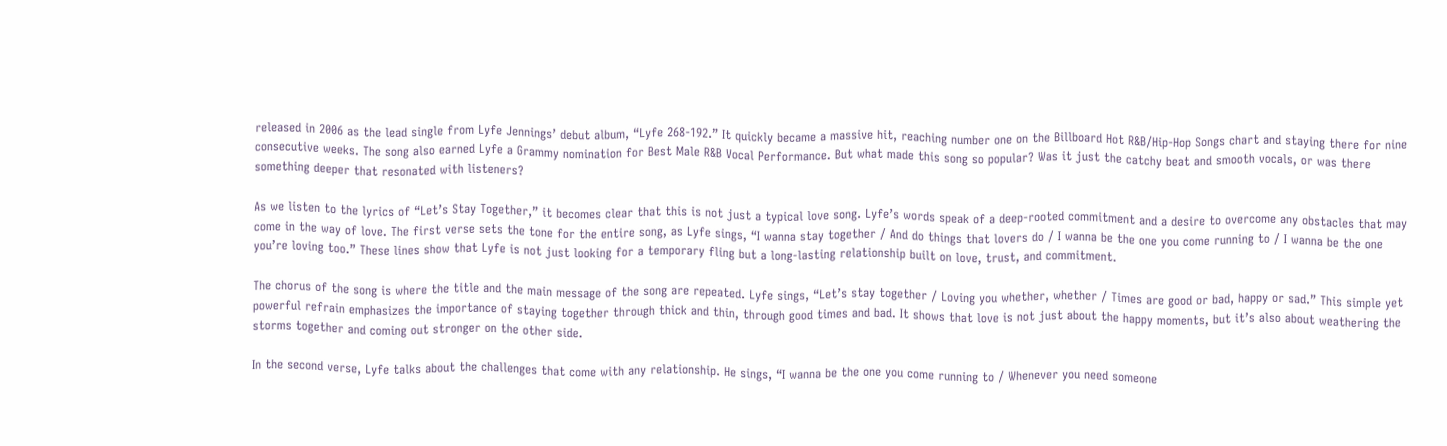released in 2006 as the lead single from Lyfe Jennings’ debut album, “Lyfe 268-192.” It quickly became a massive hit, reaching number one on the Billboard Hot R&B/Hip-Hop Songs chart and staying there for nine consecutive weeks. The song also earned Lyfe a Grammy nomination for Best Male R&B Vocal Performance. But what made this song so popular? Was it just the catchy beat and smooth vocals, or was there something deeper that resonated with listeners?

As we listen to the lyrics of “Let’s Stay Together,” it becomes clear that this is not just a typical love song. Lyfe’s words speak of a deep-rooted commitment and a desire to overcome any obstacles that may come in the way of love. The first verse sets the tone for the entire song, as Lyfe sings, “I wanna stay together / And do things that lovers do / I wanna be the one you come running to / I wanna be the one you’re loving too.” These lines show that Lyfe is not just looking for a temporary fling but a long-lasting relationship built on love, trust, and commitment.

The chorus of the song is where the title and the main message of the song are repeated. Lyfe sings, “Let’s stay together / Loving you whether, whether / Times are good or bad, happy or sad.” This simple yet powerful refrain emphasizes the importance of staying together through thick and thin, through good times and bad. It shows that love is not just about the happy moments, but it’s also about weathering the storms together and coming out stronger on the other side.

In the second verse, Lyfe talks about the challenges that come with any relationship. He sings, “I wanna be the one you come running to / Whenever you need someone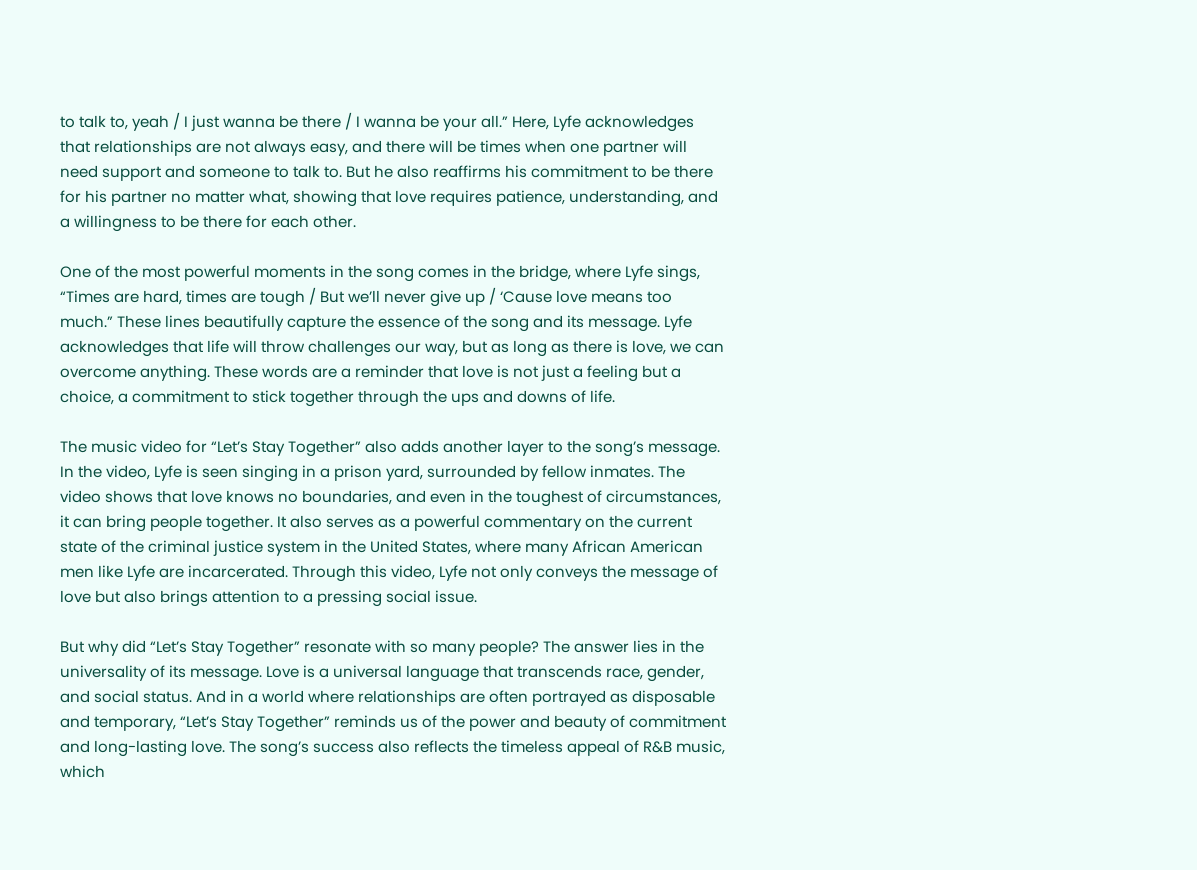to talk to, yeah / I just wanna be there / I wanna be your all.” Here, Lyfe acknowledges that relationships are not always easy, and there will be times when one partner will need support and someone to talk to. But he also reaffirms his commitment to be there for his partner no matter what, showing that love requires patience, understanding, and a willingness to be there for each other.

One of the most powerful moments in the song comes in the bridge, where Lyfe sings, “Times are hard, times are tough / But we’ll never give up / ‘Cause love means too much.” These lines beautifully capture the essence of the song and its message. Lyfe acknowledges that life will throw challenges our way, but as long as there is love, we can overcome anything. These words are a reminder that love is not just a feeling but a choice, a commitment to stick together through the ups and downs of life.

The music video for “Let’s Stay Together” also adds another layer to the song’s message. In the video, Lyfe is seen singing in a prison yard, surrounded by fellow inmates. The video shows that love knows no boundaries, and even in the toughest of circumstances, it can bring people together. It also serves as a powerful commentary on the current state of the criminal justice system in the United States, where many African American men like Lyfe are incarcerated. Through this video, Lyfe not only conveys the message of love but also brings attention to a pressing social issue.

But why did “Let’s Stay Together” resonate with so many people? The answer lies in the universality of its message. Love is a universal language that transcends race, gender, and social status. And in a world where relationships are often portrayed as disposable and temporary, “Let’s Stay Together” reminds us of the power and beauty of commitment and long-lasting love. The song’s success also reflects the timeless appeal of R&B music, which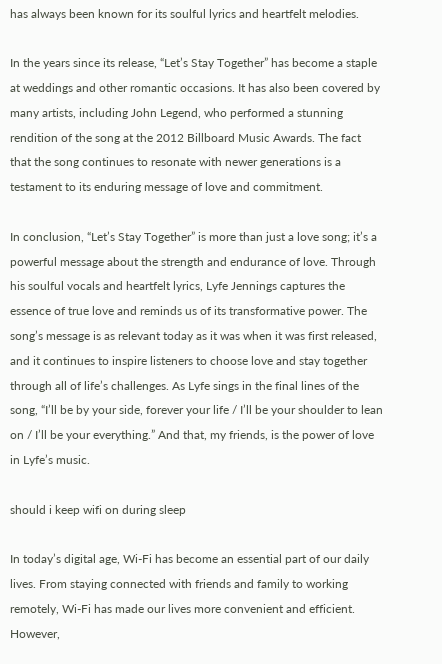has always been known for its soulful lyrics and heartfelt melodies.

In the years since its release, “Let’s Stay Together” has become a staple at weddings and other romantic occasions. It has also been covered by many artists, including John Legend, who performed a stunning rendition of the song at the 2012 Billboard Music Awards. The fact that the song continues to resonate with newer generations is a testament to its enduring message of love and commitment.

In conclusion, “Let’s Stay Together” is more than just a love song; it’s a powerful message about the strength and endurance of love. Through his soulful vocals and heartfelt lyrics, Lyfe Jennings captures the essence of true love and reminds us of its transformative power. The song’s message is as relevant today as it was when it was first released, and it continues to inspire listeners to choose love and stay together through all of life’s challenges. As Lyfe sings in the final lines of the song, “I’ll be by your side, forever your life / I’ll be your shoulder to lean on / I’ll be your everything.” And that, my friends, is the power of love in Lyfe’s music.

should i keep wifi on during sleep

In today’s digital age, Wi-Fi has become an essential part of our daily lives. From staying connected with friends and family to working remotely, Wi-Fi has made our lives more convenient and efficient. However,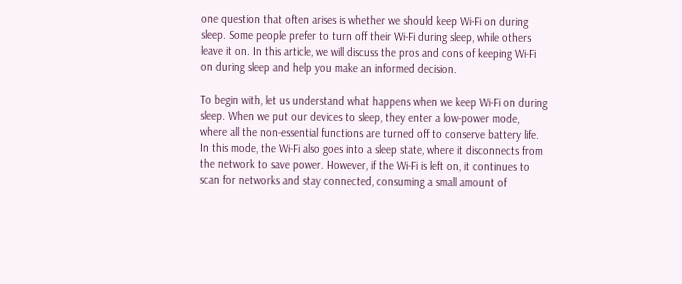one question that often arises is whether we should keep Wi-Fi on during sleep. Some people prefer to turn off their Wi-Fi during sleep, while others leave it on. In this article, we will discuss the pros and cons of keeping Wi-Fi on during sleep and help you make an informed decision.

To begin with, let us understand what happens when we keep Wi-Fi on during sleep. When we put our devices to sleep, they enter a low-power mode, where all the non-essential functions are turned off to conserve battery life. In this mode, the Wi-Fi also goes into a sleep state, where it disconnects from the network to save power. However, if the Wi-Fi is left on, it continues to scan for networks and stay connected, consuming a small amount of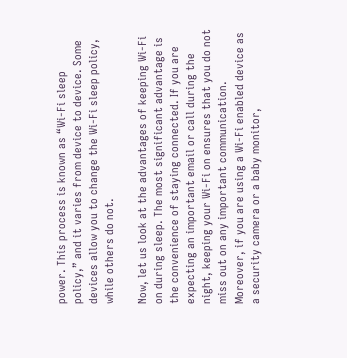power. This process is known as “Wi-Fi sleep policy,” and it varies from device to device. Some devices allow you to change the Wi-Fi sleep policy, while others do not.

Now, let us look at the advantages of keeping Wi-Fi on during sleep. The most significant advantage is the convenience of staying connected. If you are expecting an important email or call during the night, keeping your Wi-Fi on ensures that you do not miss out on any important communication. Moreover, if you are using a Wi-Fi enabled device as a security camera or a baby monitor,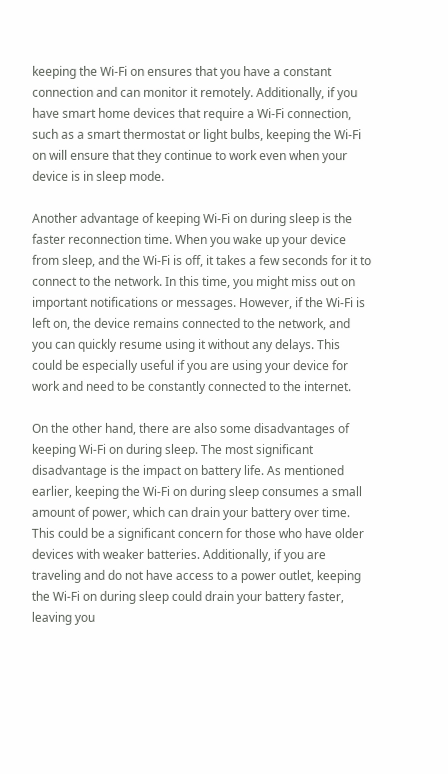keeping the Wi-Fi on ensures that you have a constant connection and can monitor it remotely. Additionally, if you have smart home devices that require a Wi-Fi connection, such as a smart thermostat or light bulbs, keeping the Wi-Fi on will ensure that they continue to work even when your device is in sleep mode.

Another advantage of keeping Wi-Fi on during sleep is the faster reconnection time. When you wake up your device from sleep, and the Wi-Fi is off, it takes a few seconds for it to connect to the network. In this time, you might miss out on important notifications or messages. However, if the Wi-Fi is left on, the device remains connected to the network, and you can quickly resume using it without any delays. This could be especially useful if you are using your device for work and need to be constantly connected to the internet.

On the other hand, there are also some disadvantages of keeping Wi-Fi on during sleep. The most significant disadvantage is the impact on battery life. As mentioned earlier, keeping the Wi-Fi on during sleep consumes a small amount of power, which can drain your battery over time. This could be a significant concern for those who have older devices with weaker batteries. Additionally, if you are traveling and do not have access to a power outlet, keeping the Wi-Fi on during sleep could drain your battery faster, leaving you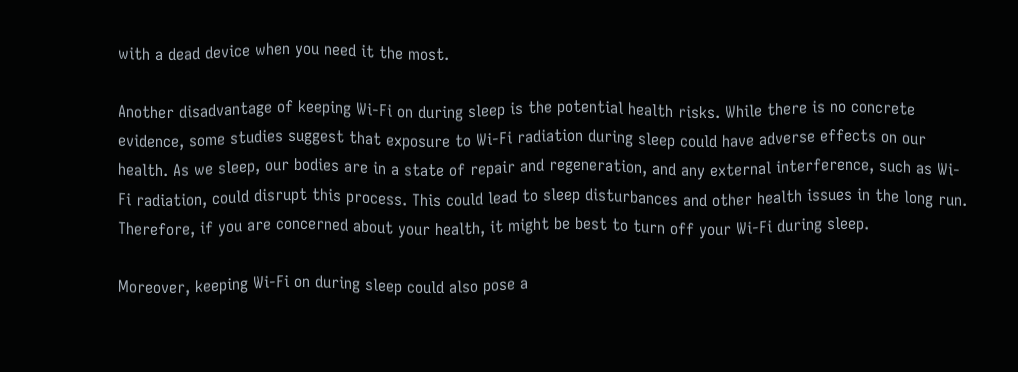with a dead device when you need it the most.

Another disadvantage of keeping Wi-Fi on during sleep is the potential health risks. While there is no concrete evidence, some studies suggest that exposure to Wi-Fi radiation during sleep could have adverse effects on our health. As we sleep, our bodies are in a state of repair and regeneration, and any external interference, such as Wi-Fi radiation, could disrupt this process. This could lead to sleep disturbances and other health issues in the long run. Therefore, if you are concerned about your health, it might be best to turn off your Wi-Fi during sleep.

Moreover, keeping Wi-Fi on during sleep could also pose a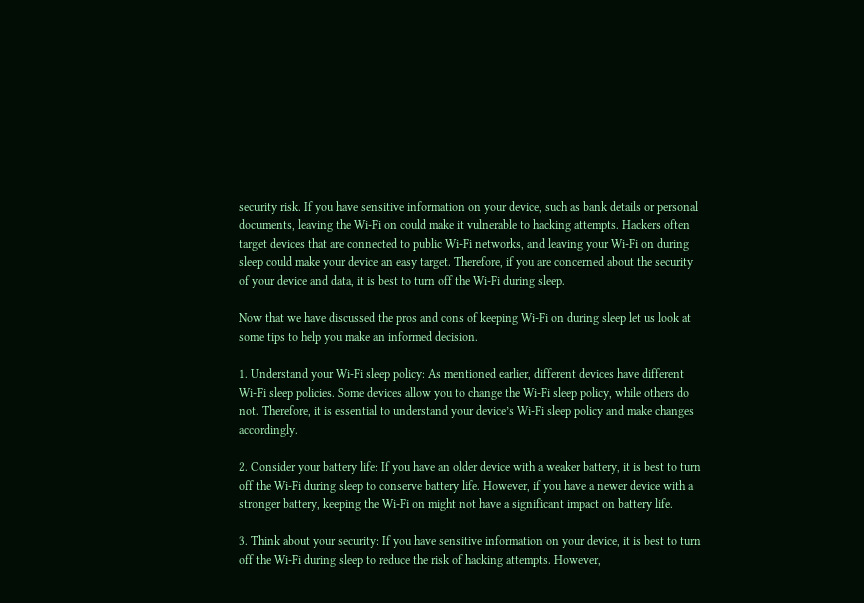security risk. If you have sensitive information on your device, such as bank details or personal documents, leaving the Wi-Fi on could make it vulnerable to hacking attempts. Hackers often target devices that are connected to public Wi-Fi networks, and leaving your Wi-Fi on during sleep could make your device an easy target. Therefore, if you are concerned about the security of your device and data, it is best to turn off the Wi-Fi during sleep.

Now that we have discussed the pros and cons of keeping Wi-Fi on during sleep let us look at some tips to help you make an informed decision.

1. Understand your Wi-Fi sleep policy: As mentioned earlier, different devices have different Wi-Fi sleep policies. Some devices allow you to change the Wi-Fi sleep policy, while others do not. Therefore, it is essential to understand your device’s Wi-Fi sleep policy and make changes accordingly.

2. Consider your battery life: If you have an older device with a weaker battery, it is best to turn off the Wi-Fi during sleep to conserve battery life. However, if you have a newer device with a stronger battery, keeping the Wi-Fi on might not have a significant impact on battery life.

3. Think about your security: If you have sensitive information on your device, it is best to turn off the Wi-Fi during sleep to reduce the risk of hacking attempts. However,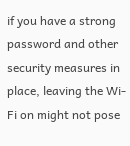if you have a strong password and other security measures in place, leaving the Wi-Fi on might not pose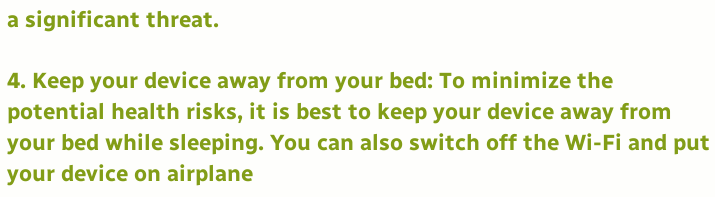a significant threat.

4. Keep your device away from your bed: To minimize the potential health risks, it is best to keep your device away from your bed while sleeping. You can also switch off the Wi-Fi and put your device on airplane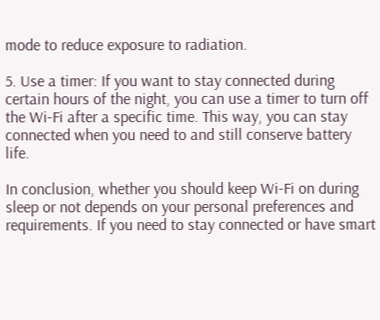mode to reduce exposure to radiation.

5. Use a timer: If you want to stay connected during certain hours of the night, you can use a timer to turn off the Wi-Fi after a specific time. This way, you can stay connected when you need to and still conserve battery life.

In conclusion, whether you should keep Wi-Fi on during sleep or not depends on your personal preferences and requirements. If you need to stay connected or have smart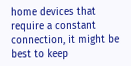home devices that require a constant connection, it might be best to keep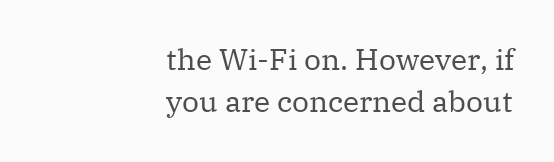the Wi-Fi on. However, if you are concerned about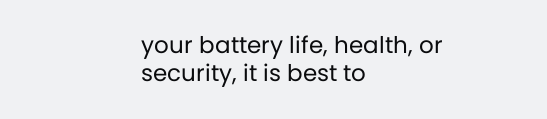your battery life, health, or security, it is best to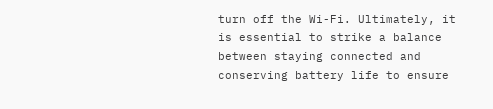turn off the Wi-Fi. Ultimately, it is essential to strike a balance between staying connected and conserving battery life to ensure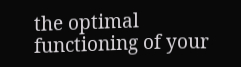the optimal functioning of your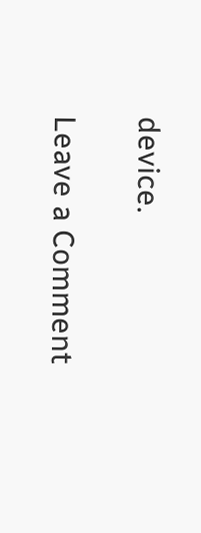device.

Leave a Comment